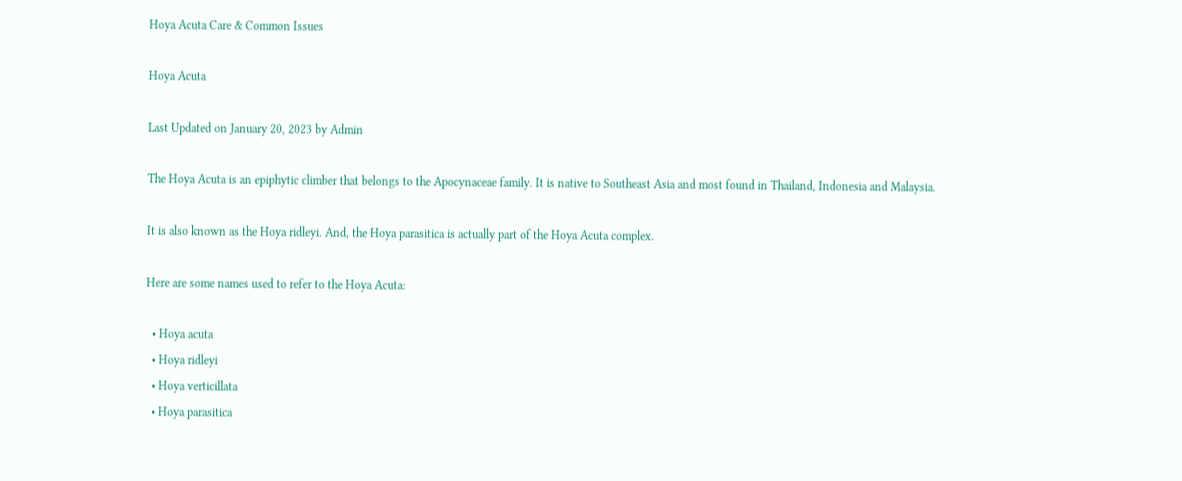Hoya Acuta Care & Common Issues

Hoya Acuta

Last Updated on January 20, 2023 by Admin

The Hoya Acuta is an epiphytic climber that belongs to the Apocynaceae family. It is native to Southeast Asia and most found in Thailand, Indonesia and Malaysia.

It is also known as the Hoya ridleyi. And, the Hoya parasitica is actually part of the Hoya Acuta complex.

Here are some names used to refer to the Hoya Acuta:

  • Hoya acuta
  • Hoya ridleyi
  • Hoya verticillata
  • Hoya parasitica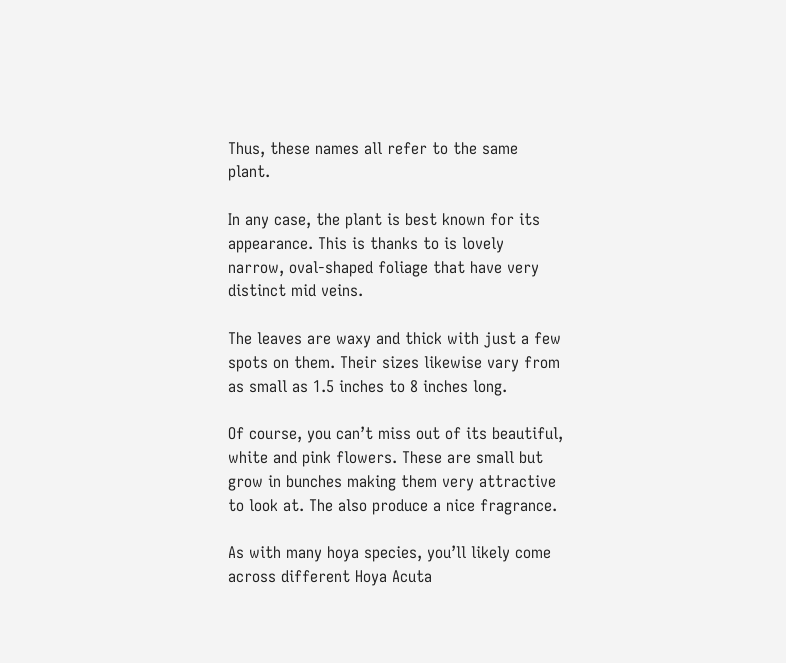Thus, these names all refer to the same plant.

In any case, the plant is best known for its appearance. This is thanks to is lovely narrow, oval-shaped foliage that have very distinct mid veins.

The leaves are waxy and thick with just a few spots on them. Their sizes likewise vary from as small as 1.5 inches to 8 inches long.

Of course, you can’t miss out of its beautiful, white and pink flowers. These are small but grow in bunches making them very attractive to look at. The also produce a nice fragrance.

As with many hoya species, you’ll likely come across different Hoya Acuta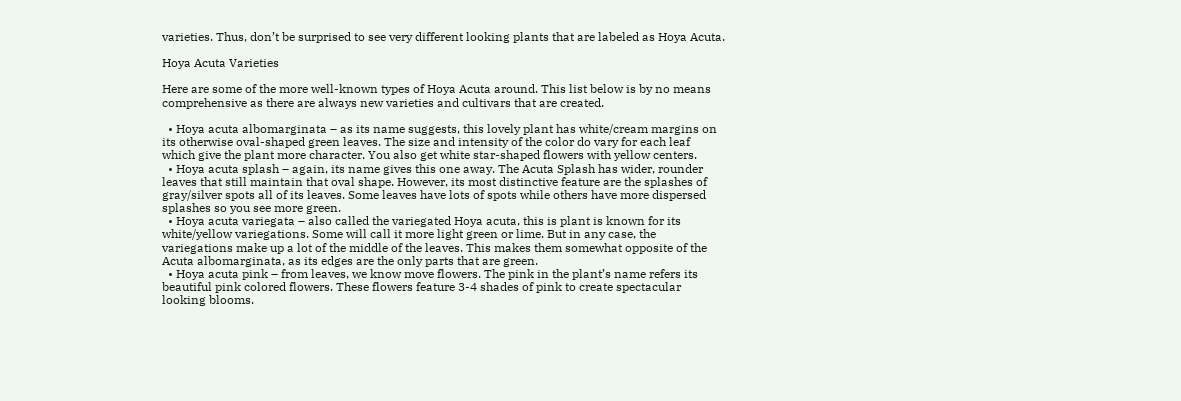varieties. Thus, don’t be surprised to see very different looking plants that are labeled as Hoya Acuta.

Hoya Acuta Varieties

Here are some of the more well-known types of Hoya Acuta around. This list below is by no means comprehensive as there are always new varieties and cultivars that are created.

  • Hoya acuta albomarginata – as its name suggests, this lovely plant has white/cream margins on its otherwise oval-shaped green leaves. The size and intensity of the color do vary for each leaf which give the plant more character. You also get white star-shaped flowers with yellow centers.
  • Hoya acuta splash – again, its name gives this one away. The Acuta Splash has wider, rounder leaves that still maintain that oval shape. However, its most distinctive feature are the splashes of gray/silver spots all of its leaves. Some leaves have lots of spots while others have more dispersed splashes so you see more green.
  • Hoya acuta variegata – also called the variegated Hoya acuta, this is plant is known for its white/yellow variegations. Some will call it more light green or lime. But in any case, the variegations make up a lot of the middle of the leaves. This makes them somewhat opposite of the Acuta albomarginata, as its edges are the only parts that are green.
  • Hoya acuta pink – from leaves, we know move flowers. The pink in the plant’s name refers its beautiful pink colored flowers. These flowers feature 3-4 shades of pink to create spectacular looking blooms.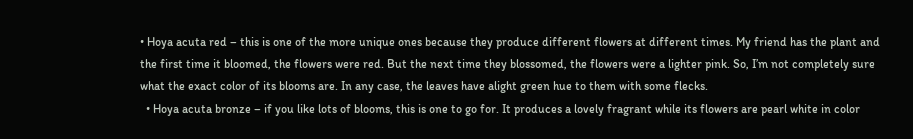• Hoya acuta red – this is one of the more unique ones because they produce different flowers at different times. My friend has the plant and the first time it bloomed, the flowers were red. But the next time they blossomed, the flowers were a lighter pink. So, I’m not completely sure what the exact color of its blooms are. In any case, the leaves have alight green hue to them with some flecks.
  • Hoya acuta bronze – if you like lots of blooms, this is one to go for. It produces a lovely fragrant while its flowers are pearl white in color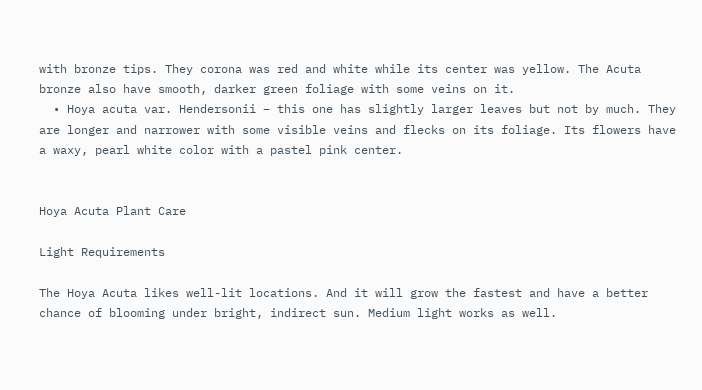with bronze tips. They corona was red and white while its center was yellow. The Acuta bronze also have smooth, darker green foliage with some veins on it.
  • Hoya acuta var. Hendersonii – this one has slightly larger leaves but not by much. They are longer and narrower with some visible veins and flecks on its foliage. Its flowers have a waxy, pearl white color with a pastel pink center.


Hoya Acuta Plant Care

Light Requirements

The Hoya Acuta likes well-lit locations. And it will grow the fastest and have a better chance of blooming under bright, indirect sun. Medium light works as well.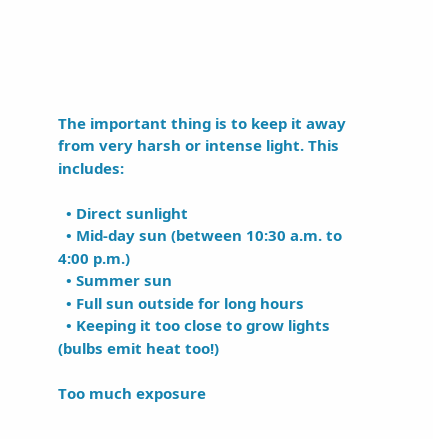The important thing is to keep it away from very harsh or intense light. This includes:

  • Direct sunlight
  • Mid-day sun (between 10:30 a.m. to 4:00 p.m.)
  • Summer sun
  • Full sun outside for long hours
  • Keeping it too close to grow lights (bulbs emit heat too!)

Too much exposure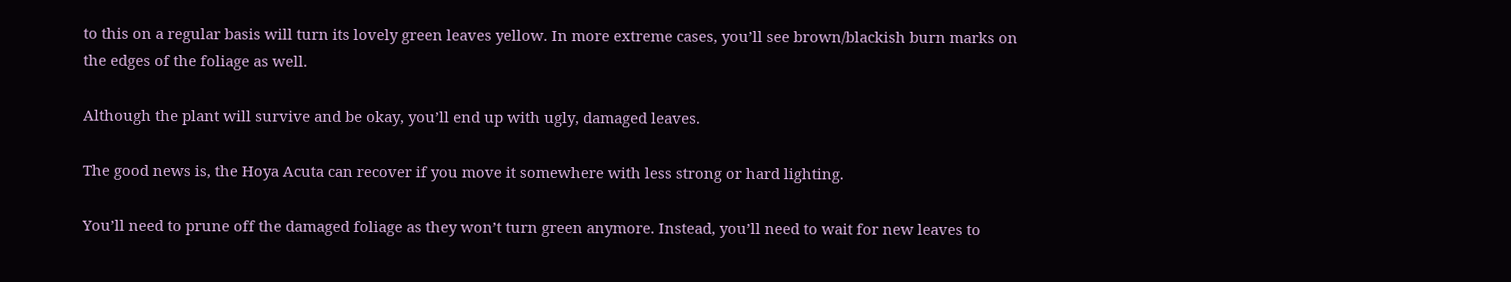to this on a regular basis will turn its lovely green leaves yellow. In more extreme cases, you’ll see brown/blackish burn marks on the edges of the foliage as well.

Although the plant will survive and be okay, you’ll end up with ugly, damaged leaves.

The good news is, the Hoya Acuta can recover if you move it somewhere with less strong or hard lighting.

You’ll need to prune off the damaged foliage as they won’t turn green anymore. Instead, you’ll need to wait for new leaves to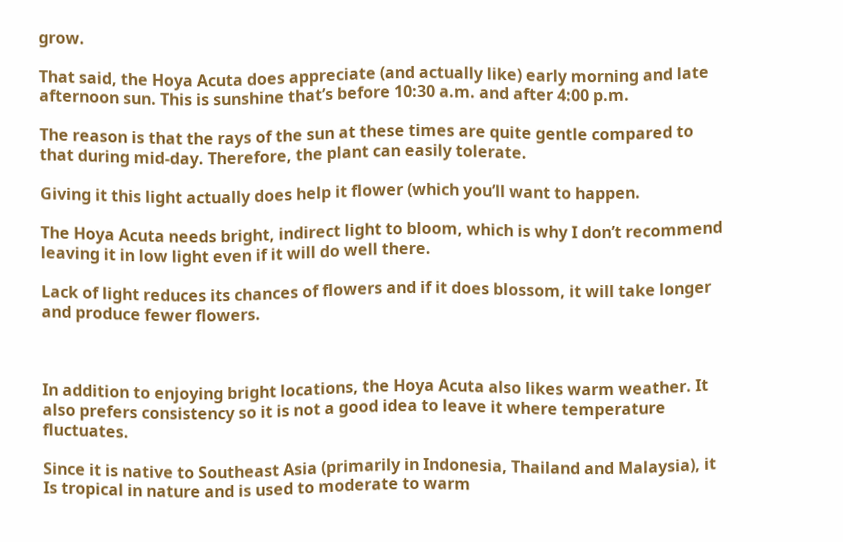grow.

That said, the Hoya Acuta does appreciate (and actually like) early morning and late afternoon sun. This is sunshine that’s before 10:30 a.m. and after 4:00 p.m.

The reason is that the rays of the sun at these times are quite gentle compared to that during mid-day. Therefore, the plant can easily tolerate.

Giving it this light actually does help it flower (which you’ll want to happen.

The Hoya Acuta needs bright, indirect light to bloom, which is why I don’t recommend leaving it in low light even if it will do well there.

Lack of light reduces its chances of flowers and if it does blossom, it will take longer and produce fewer flowers.



In addition to enjoying bright locations, the Hoya Acuta also likes warm weather. It also prefers consistency so it is not a good idea to leave it where temperature fluctuates.

Since it is native to Southeast Asia (primarily in Indonesia, Thailand and Malaysia), it Is tropical in nature and is used to moderate to warm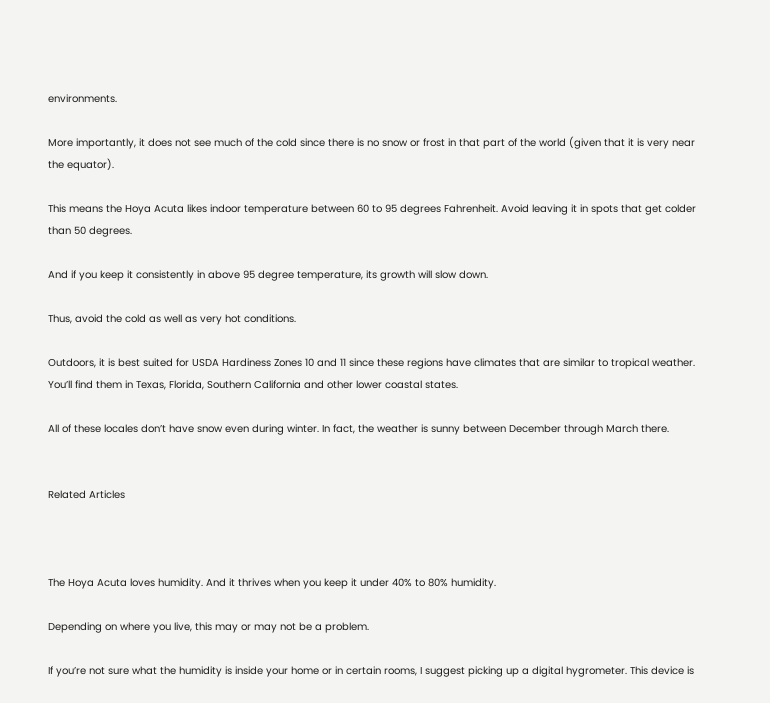environments.

More importantly, it does not see much of the cold since there is no snow or frost in that part of the world (given that it is very near the equator).

This means the Hoya Acuta likes indoor temperature between 60 to 95 degrees Fahrenheit. Avoid leaving it in spots that get colder than 50 degrees.

And if you keep it consistently in above 95 degree temperature, its growth will slow down.

Thus, avoid the cold as well as very hot conditions.

Outdoors, it is best suited for USDA Hardiness Zones 10 and 11 since these regions have climates that are similar to tropical weather. You’ll find them in Texas, Florida, Southern California and other lower coastal states.

All of these locales don’t have snow even during winter. In fact, the weather is sunny between December through March there.


Related Articles



The Hoya Acuta loves humidity. And it thrives when you keep it under 40% to 80% humidity.

Depending on where you live, this may or may not be a problem.

If you’re not sure what the humidity is inside your home or in certain rooms, I suggest picking up a digital hygrometer. This device is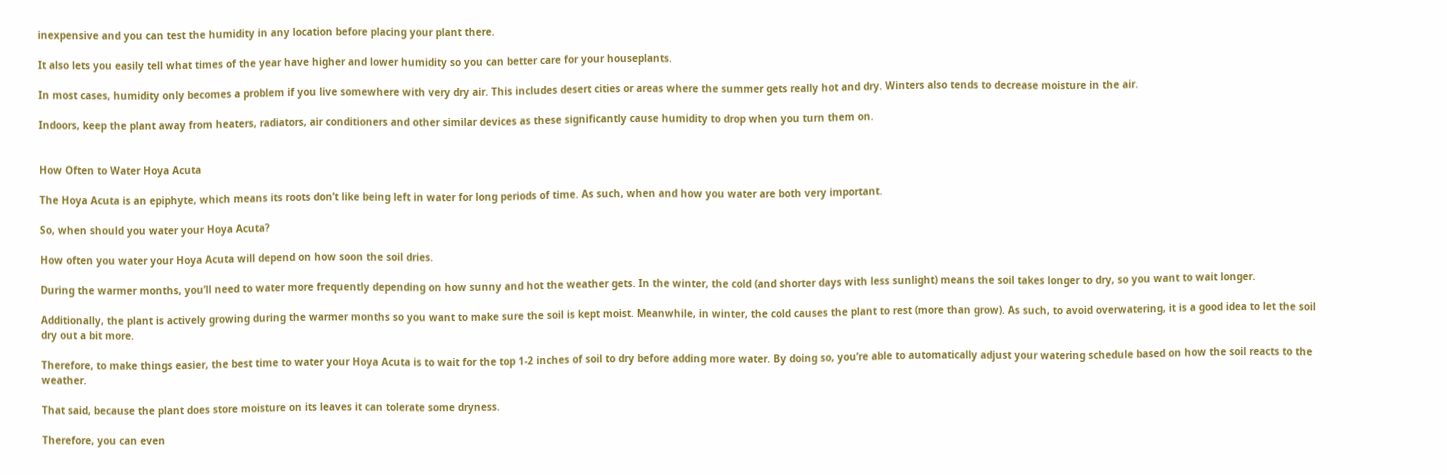inexpensive and you can test the humidity in any location before placing your plant there.

It also lets you easily tell what times of the year have higher and lower humidity so you can better care for your houseplants.

In most cases, humidity only becomes a problem if you live somewhere with very dry air. This includes desert cities or areas where the summer gets really hot and dry. Winters also tends to decrease moisture in the air.

Indoors, keep the plant away from heaters, radiators, air conditioners and other similar devices as these significantly cause humidity to drop when you turn them on.


How Often to Water Hoya Acuta

The Hoya Acuta is an epiphyte, which means its roots don’t like being left in water for long periods of time. As such, when and how you water are both very important.

So, when should you water your Hoya Acuta?

How often you water your Hoya Acuta will depend on how soon the soil dries.

During the warmer months, you’ll need to water more frequently depending on how sunny and hot the weather gets. In the winter, the cold (and shorter days with less sunlight) means the soil takes longer to dry, so you want to wait longer.

Additionally, the plant is actively growing during the warmer months so you want to make sure the soil is kept moist. Meanwhile, in winter, the cold causes the plant to rest (more than grow). As such, to avoid overwatering, it is a good idea to let the soil dry out a bit more.

Therefore, to make things easier, the best time to water your Hoya Acuta is to wait for the top 1-2 inches of soil to dry before adding more water. By doing so, you’re able to automatically adjust your watering schedule based on how the soil reacts to the weather.

That said, because the plant does store moisture on its leaves it can tolerate some dryness.

Therefore, you can even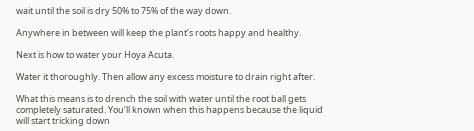wait until the soil is dry 50% to 75% of the way down.

Anywhere in between will keep the plant’s roots happy and healthy.

Next is how to water your Hoya Acuta.

Water it thoroughly. Then allow any excess moisture to drain right after.

What this means is to drench the soil with water until the root ball gets completely saturated. You’ll known when this happens because the liquid will start tricking down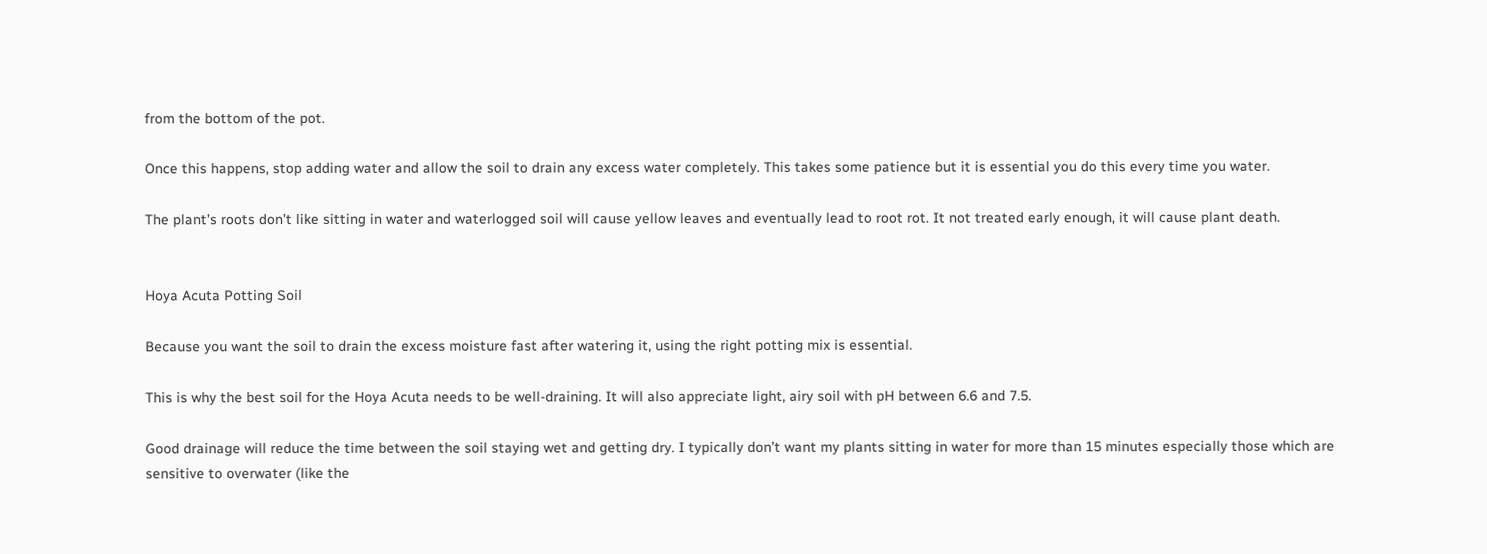from the bottom of the pot.

Once this happens, stop adding water and allow the soil to drain any excess water completely. This takes some patience but it is essential you do this every time you water.

The plant’s roots don’t like sitting in water and waterlogged soil will cause yellow leaves and eventually lead to root rot. It not treated early enough, it will cause plant death.


Hoya Acuta Potting Soil

Because you want the soil to drain the excess moisture fast after watering it, using the right potting mix is essential.

This is why the best soil for the Hoya Acuta needs to be well-draining. It will also appreciate light, airy soil with pH between 6.6 and 7.5.

Good drainage will reduce the time between the soil staying wet and getting dry. I typically don’t want my plants sitting in water for more than 15 minutes especially those which are sensitive to overwater (like the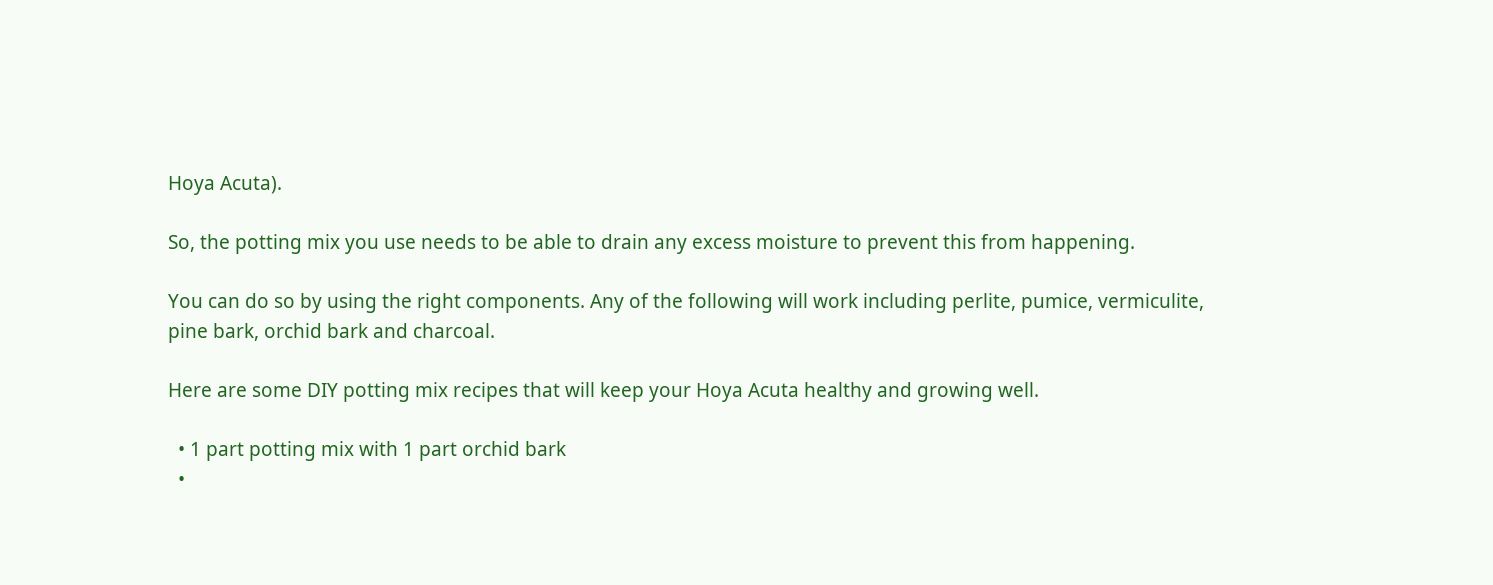Hoya Acuta).

So, the potting mix you use needs to be able to drain any excess moisture to prevent this from happening.

You can do so by using the right components. Any of the following will work including perlite, pumice, vermiculite, pine bark, orchid bark and charcoal.

Here are some DIY potting mix recipes that will keep your Hoya Acuta healthy and growing well.

  • 1 part potting mix with 1 part orchid bark
  •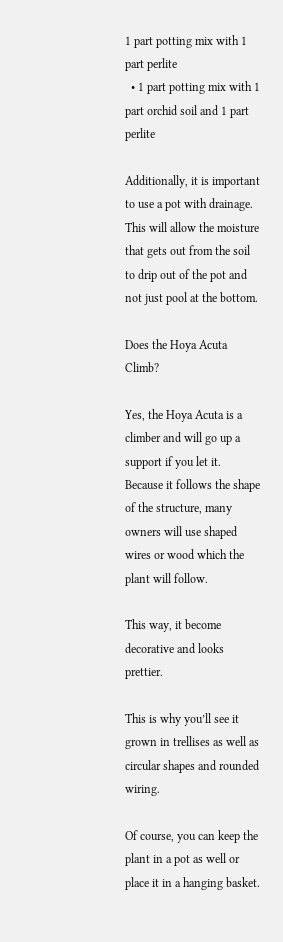1 part potting mix with 1 part perlite
  • 1 part potting mix with 1 part orchid soil and 1 part perlite

Additionally, it is important to use a pot with drainage. This will allow the moisture that gets out from the soil to drip out of the pot and not just pool at the bottom.

Does the Hoya Acuta Climb?

Yes, the Hoya Acuta is a climber and will go up a support if you let it. Because it follows the shape of the structure, many owners will use shaped wires or wood which the plant will follow.

This way, it become decorative and looks prettier.

This is why you’ll see it grown in trellises as well as circular shapes and rounded wiring.

Of course, you can keep the plant in a pot as well or place it in a hanging basket.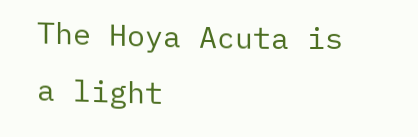The Hoya Acuta is a light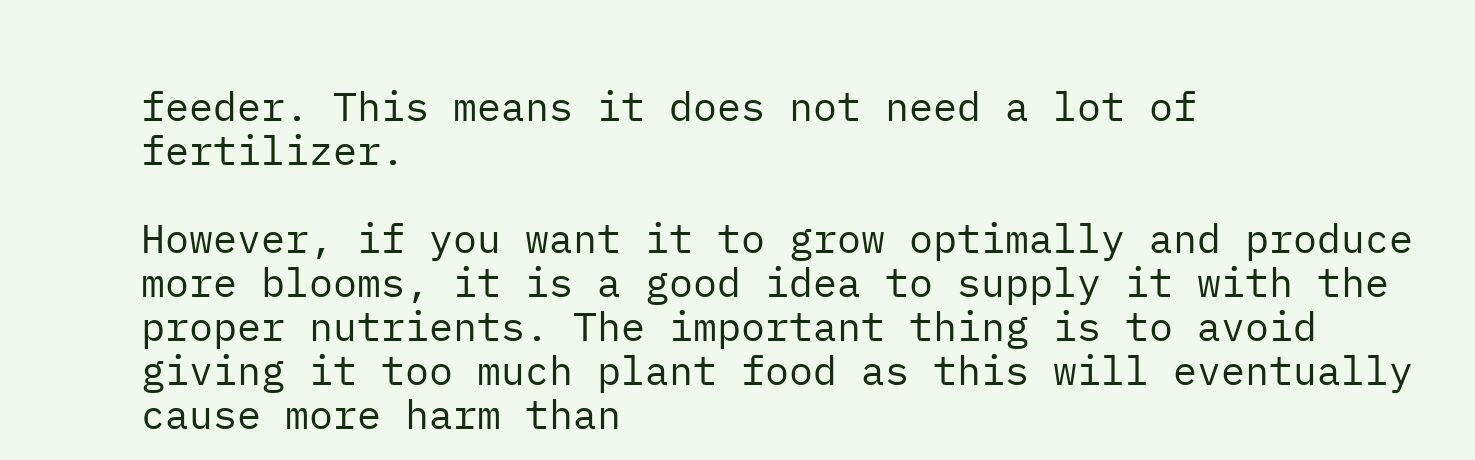feeder. This means it does not need a lot of fertilizer.

However, if you want it to grow optimally and produce more blooms, it is a good idea to supply it with the proper nutrients. The important thing is to avoid giving it too much plant food as this will eventually cause more harm than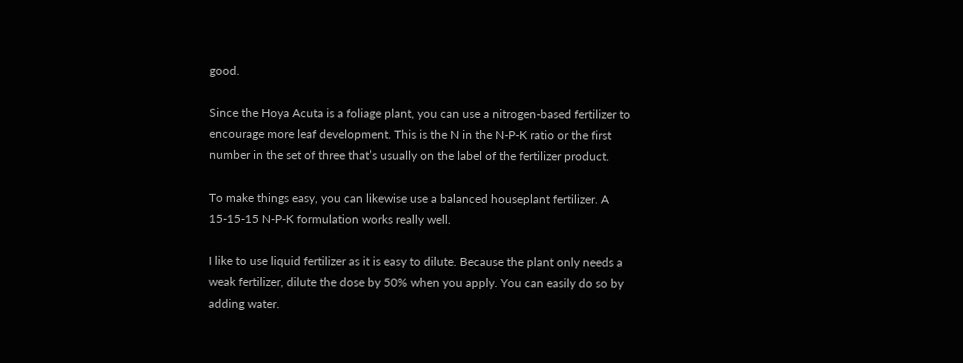good.

Since the Hoya Acuta is a foliage plant, you can use a nitrogen-based fertilizer to encourage more leaf development. This is the N in the N-P-K ratio or the first number in the set of three that’s usually on the label of the fertilizer product.

To make things easy, you can likewise use a balanced houseplant fertilizer. A 15-15-15 N-P-K formulation works really well.

I like to use liquid fertilizer as it is easy to dilute. Because the plant only needs a weak fertilizer, dilute the dose by 50% when you apply. You can easily do so by adding water.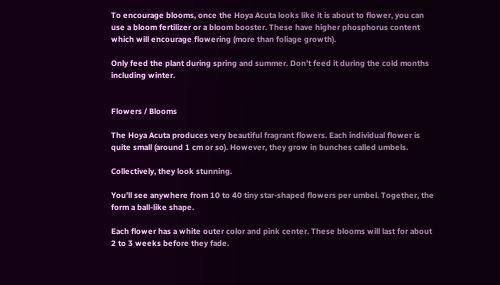To encourage blooms, once the Hoya Acuta looks like it is about to flower, you can use a bloom fertilizer or a bloom booster. These have higher phosphorus content which will encourage flowering (more than foliage growth).

Only feed the plant during spring and summer. Don’t feed it during the cold months including winter.


Flowers / Blooms

The Hoya Acuta produces very beautiful fragrant flowers. Each individual flower is quite small (around 1 cm or so). However, they grow in bunches called umbels.

Collectively, they look stunning.

You’ll see anywhere from 10 to 40 tiny star-shaped flowers per umbel. Together, the form a ball-like shape.

Each flower has a white outer color and pink center. These blooms will last for about 2 to 3 weeks before they fade.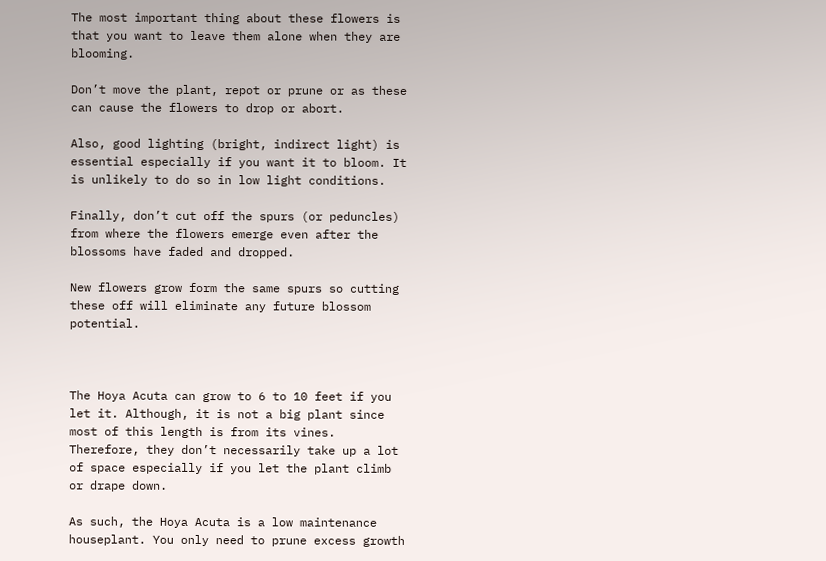The most important thing about these flowers is that you want to leave them alone when they are blooming.

Don’t move the plant, repot or prune or as these can cause the flowers to drop or abort.

Also, good lighting (bright, indirect light) is essential especially if you want it to bloom. It is unlikely to do so in low light conditions.

Finally, don’t cut off the spurs (or peduncles) from where the flowers emerge even after the blossoms have faded and dropped.

New flowers grow form the same spurs so cutting these off will eliminate any future blossom potential.



The Hoya Acuta can grow to 6 to 10 feet if you let it. Although, it is not a big plant since most of this length is from its vines. Therefore, they don’t necessarily take up a lot of space especially if you let the plant climb or drape down.

As such, the Hoya Acuta is a low maintenance houseplant. You only need to prune excess growth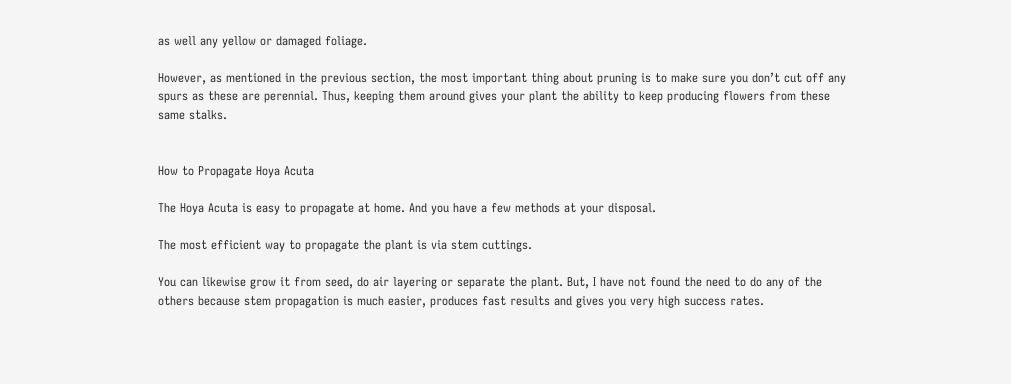as well any yellow or damaged foliage.

However, as mentioned in the previous section, the most important thing about pruning is to make sure you don’t cut off any spurs as these are perennial. Thus, keeping them around gives your plant the ability to keep producing flowers from these same stalks.


How to Propagate Hoya Acuta

The Hoya Acuta is easy to propagate at home. And you have a few methods at your disposal.

The most efficient way to propagate the plant is via stem cuttings.

You can likewise grow it from seed, do air layering or separate the plant. But, I have not found the need to do any of the others because stem propagation is much easier, produces fast results and gives you very high success rates.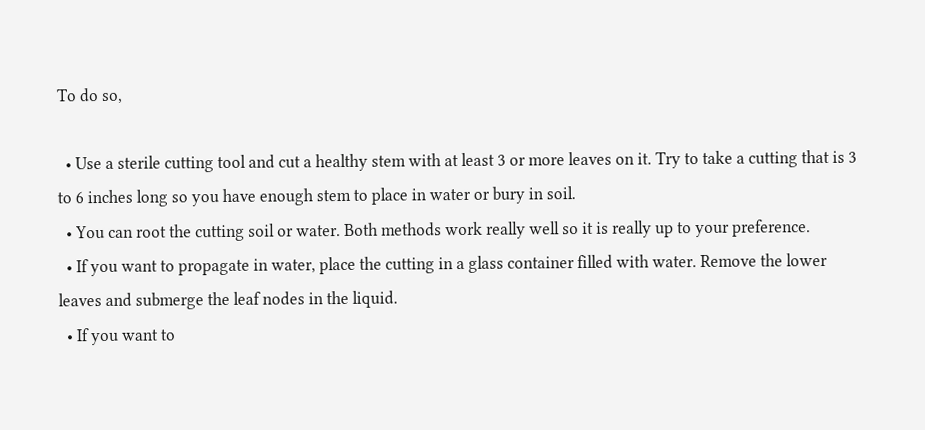To do so,

  • Use a sterile cutting tool and cut a healthy stem with at least 3 or more leaves on it. Try to take a cutting that is 3 to 6 inches long so you have enough stem to place in water or bury in soil.
  • You can root the cutting soil or water. Both methods work really well so it is really up to your preference.
  • If you want to propagate in water, place the cutting in a glass container filled with water. Remove the lower leaves and submerge the leaf nodes in the liquid.
  • If you want to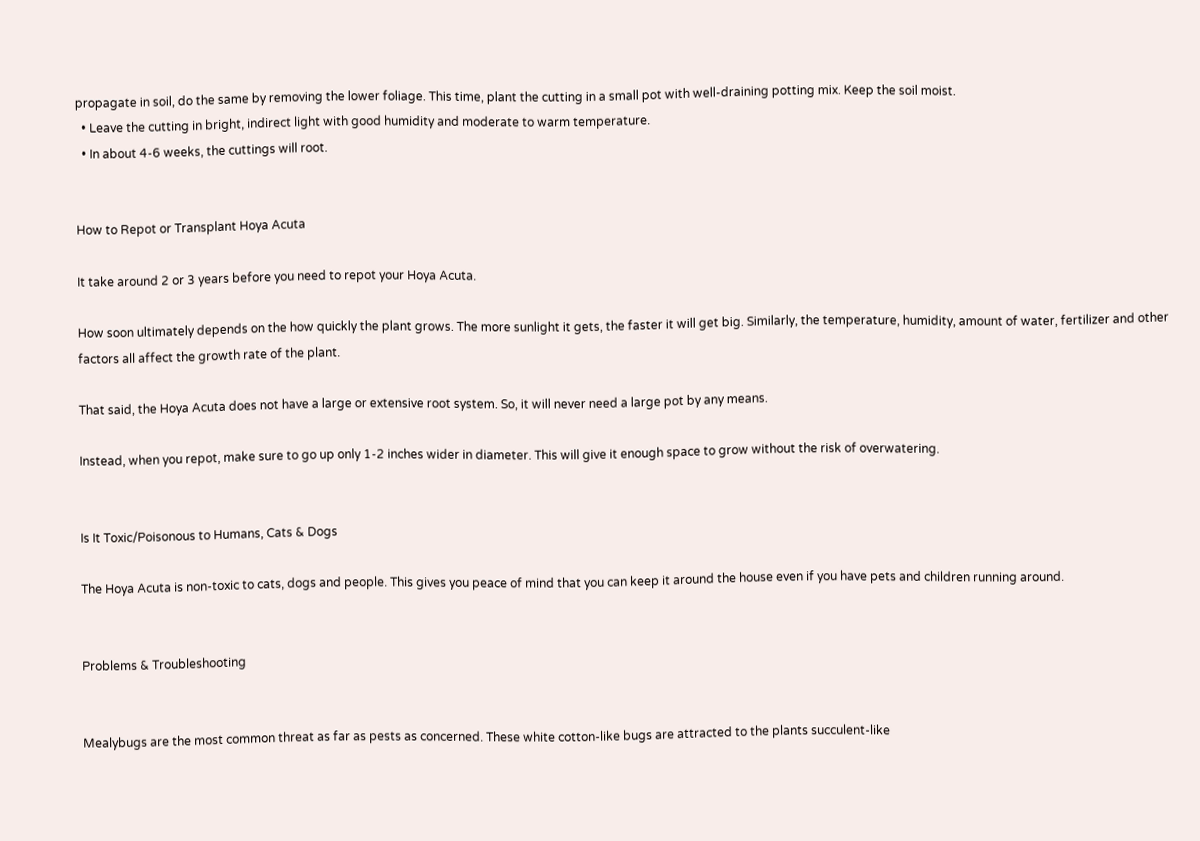propagate in soil, do the same by removing the lower foliage. This time, plant the cutting in a small pot with well-draining potting mix. Keep the soil moist.
  • Leave the cutting in bright, indirect light with good humidity and moderate to warm temperature.
  • In about 4-6 weeks, the cuttings will root.


How to Repot or Transplant Hoya Acuta

It take around 2 or 3 years before you need to repot your Hoya Acuta.

How soon ultimately depends on the how quickly the plant grows. The more sunlight it gets, the faster it will get big. Similarly, the temperature, humidity, amount of water, fertilizer and other factors all affect the growth rate of the plant.

That said, the Hoya Acuta does not have a large or extensive root system. So, it will never need a large pot by any means.

Instead, when you repot, make sure to go up only 1-2 inches wider in diameter. This will give it enough space to grow without the risk of overwatering.


Is It Toxic/Poisonous to Humans, Cats & Dogs

The Hoya Acuta is non-toxic to cats, dogs and people. This gives you peace of mind that you can keep it around the house even if you have pets and children running around.


Problems & Troubleshooting


Mealybugs are the most common threat as far as pests as concerned. These white cotton-like bugs are attracted to the plants succulent-like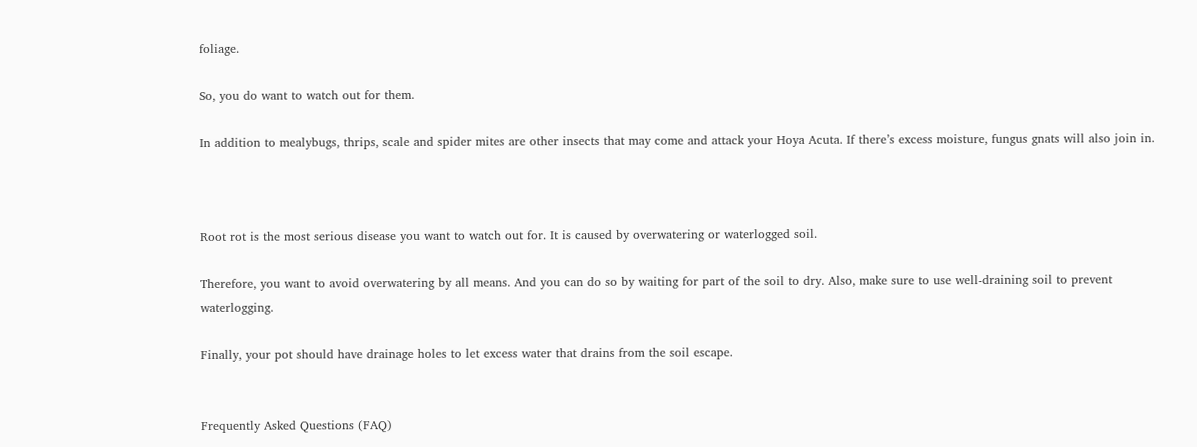foliage.

So, you do want to watch out for them.

In addition to mealybugs, thrips, scale and spider mites are other insects that may come and attack your Hoya Acuta. If there’s excess moisture, fungus gnats will also join in.



Root rot is the most serious disease you want to watch out for. It is caused by overwatering or waterlogged soil.

Therefore, you want to avoid overwatering by all means. And you can do so by waiting for part of the soil to dry. Also, make sure to use well-draining soil to prevent waterlogging.

Finally, your pot should have drainage holes to let excess water that drains from the soil escape.


Frequently Asked Questions (FAQ)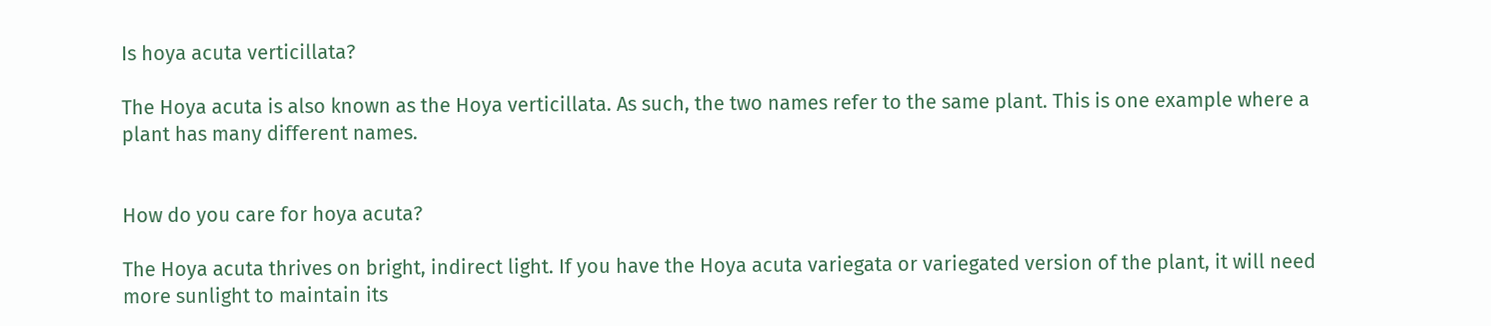Is hoya acuta verticillata?

The Hoya acuta is also known as the Hoya verticillata. As such, the two names refer to the same plant. This is one example where a plant has many different names.


How do you care for hoya acuta?

The Hoya acuta thrives on bright, indirect light. If you have the Hoya acuta variegata or variegated version of the plant, it will need more sunlight to maintain its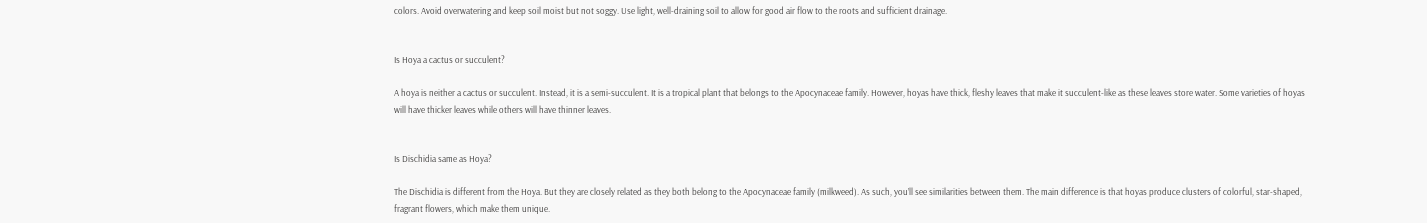colors. Avoid overwatering and keep soil moist but not soggy. Use light, well-draining soil to allow for good air flow to the roots and sufficient drainage.


Is Hoya a cactus or succulent?

A hoya is neither a cactus or succulent. Instead, it is a semi-succulent. It is a tropical plant that belongs to the Apocynaceae family. However, hoyas have thick, fleshy leaves that make it succulent-like as these leaves store water. Some varieties of hoyas will have thicker leaves while others will have thinner leaves.


Is Dischidia same as Hoya?

The Dischidia is different from the Hoya. But they are closely related as they both belong to the Apocynaceae family (milkweed). As such, you’ll see similarities between them. The main difference is that hoyas produce clusters of colorful, star-shaped, fragrant flowers, which make them unique.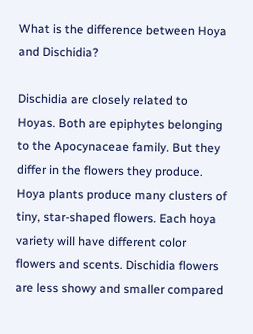What is the difference between Hoya and Dischidia?

Dischidia are closely related to Hoyas. Both are epiphytes belonging to the Apocynaceae family. But they differ in the flowers they produce. Hoya plants produce many clusters of tiny, star-shaped flowers. Each hoya variety will have different color flowers and scents. Dischidia flowers are less showy and smaller compared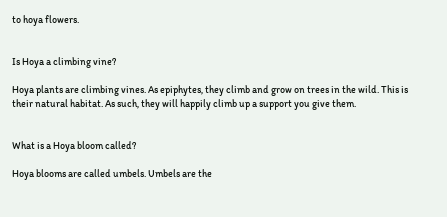to hoya flowers.


Is Hoya a climbing vine?

Hoya plants are climbing vines. As epiphytes, they climb and grow on trees in the wild. This is their natural habitat. As such, they will happily climb up a support you give them.


What is a Hoya bloom called?

Hoya blooms are called umbels. Umbels are the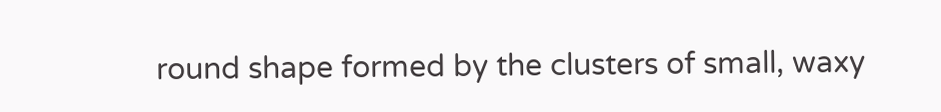round shape formed by the clusters of small, waxy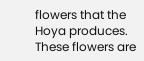flowers that the Hoya produces. These flowers are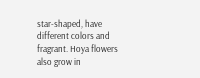star-shaped, have different colors and fragrant. Hoya flowers also grow in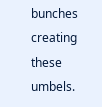bunches creating these umbels.